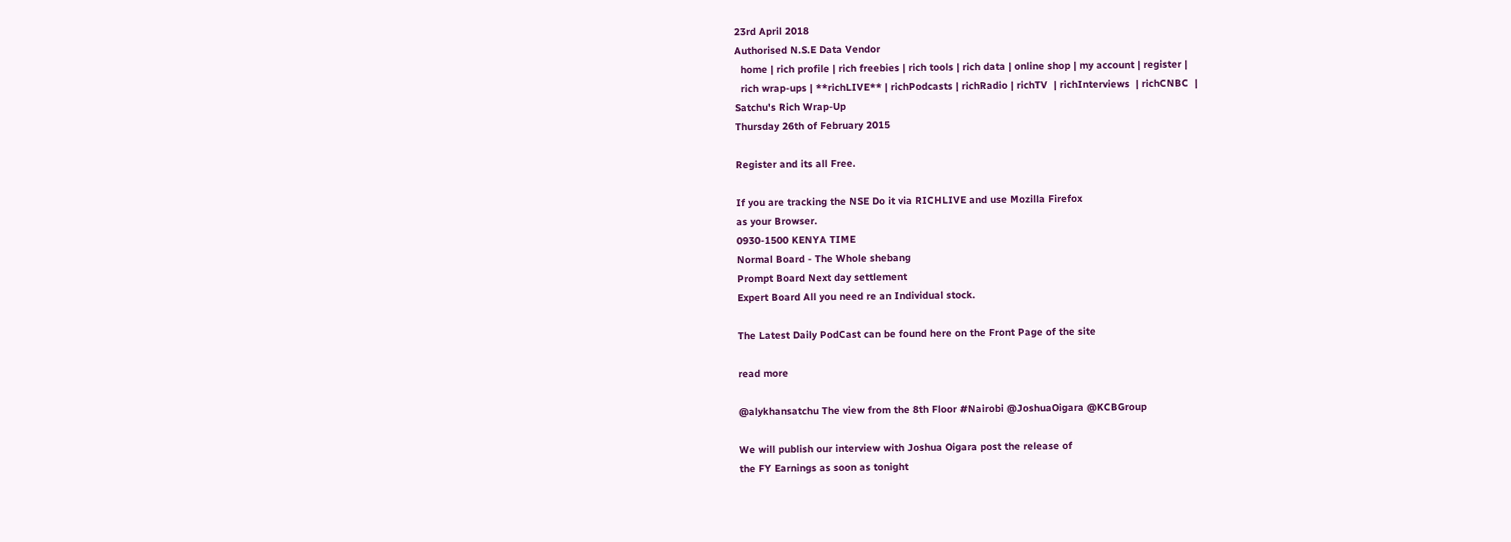23rd April 2018
Authorised N.S.E Data Vendor
  home | rich profile | rich freebies | rich tools | rich data | online shop | my account | register |
  rich wrap-ups | **richLIVE** | richPodcasts | richRadio | richTV  | richInterviews  | richCNBC  |
Satchu's Rich Wrap-Up
Thursday 26th of February 2015

Register and its all Free.

If you are tracking the NSE Do it via RICHLIVE and use Mozilla Firefox
as your Browser.
0930-1500 KENYA TIME
Normal Board - The Whole shebang
Prompt Board Next day settlement
Expert Board All you need re an Individual stock.

The Latest Daily PodCast can be found here on the Front Page of the site

read more

@alykhansatchu The view from the 8th Floor #Nairobi @JoshuaOigara @KCBGroup

We will publish our interview with Joshua Oigara post the release of
the FY Earnings as soon as tonight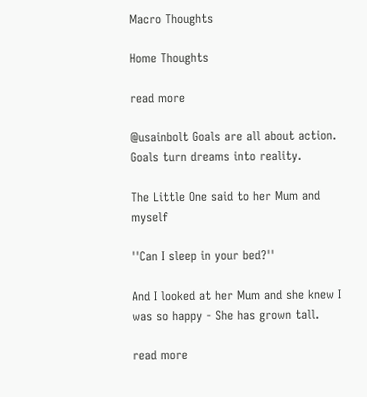Macro Thoughts

Home Thoughts

read more

@usainbolt Goals are all about action. Goals turn dreams into reality.

The Little One said to her Mum and myself

''Can I sleep in your bed?''

And I looked at her Mum and she knew I was so happy - She has grown tall.

read more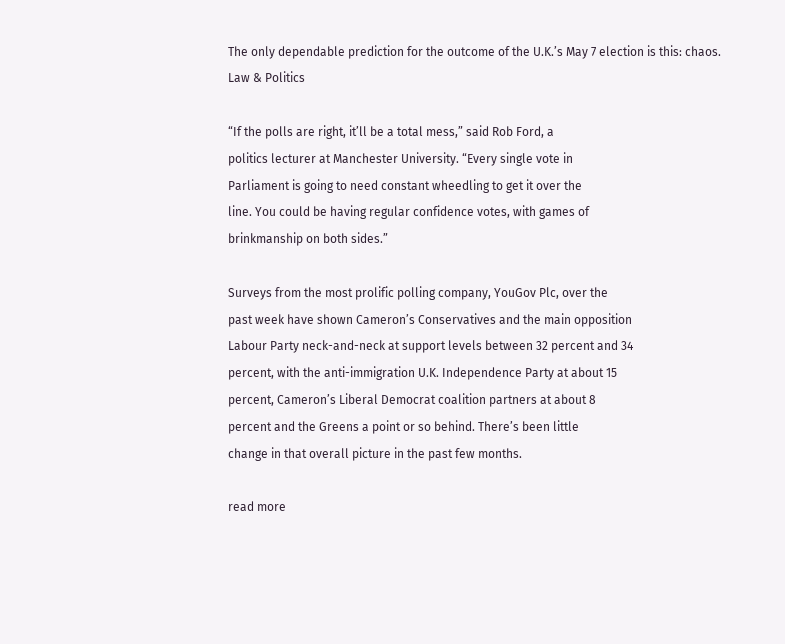The only dependable prediction for the outcome of the U.K.’s May 7 election is this: chaos.
Law & Politics

“If the polls are right, it’ll be a total mess,” said Rob Ford, a
politics lecturer at Manchester University. “Every single vote in
Parliament is going to need constant wheedling to get it over the
line. You could be having regular confidence votes, with games of
brinkmanship on both sides.”

Surveys from the most prolific polling company, YouGov Plc, over the
past week have shown Cameron’s Conservatives and the main opposition
Labour Party neck-and-neck at support levels between 32 percent and 34
percent, with the anti-immigration U.K. Independence Party at about 15
percent, Cameron’s Liberal Democrat coalition partners at about 8
percent and the Greens a point or so behind. There’s been little
change in that overall picture in the past few months.

read more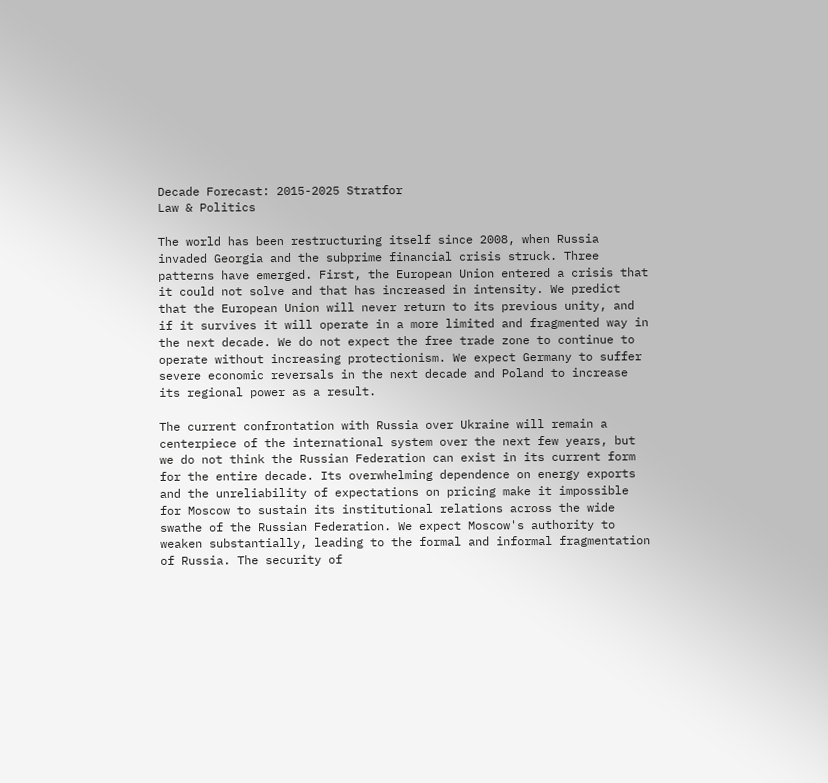Decade Forecast: 2015-2025 Stratfor
Law & Politics

The world has been restructuring itself since 2008, when Russia
invaded Georgia and the subprime financial crisis struck. Three
patterns have emerged. First, the European Union entered a crisis that
it could not solve and that has increased in intensity. We predict
that the European Union will never return to its previous unity, and
if it survives it will operate in a more limited and fragmented way in
the next decade. We do not expect the free trade zone to continue to
operate without increasing protectionism. We expect Germany to suffer
severe economic reversals in the next decade and Poland to increase
its regional power as a result.

The current confrontation with Russia over Ukraine will remain a
centerpiece of the international system over the next few years, but
we do not think the Russian Federation can exist in its current form
for the entire decade. Its overwhelming dependence on energy exports
and the unreliability of expectations on pricing make it impossible
for Moscow to sustain its institutional relations across the wide
swathe of the Russian Federation. We expect Moscow's authority to
weaken substantially, leading to the formal and informal fragmentation
of Russia. The security of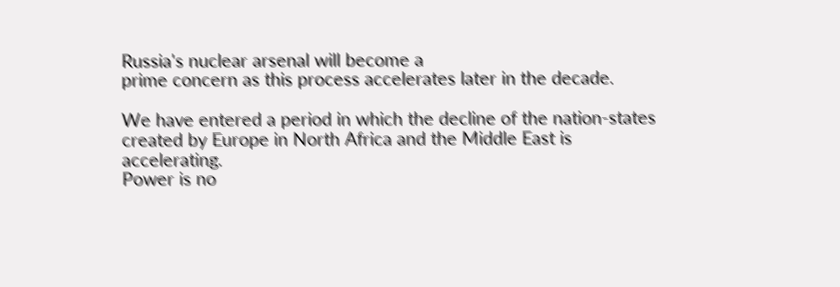Russia's nuclear arsenal will become a
prime concern as this process accelerates later in the decade.

We have entered a period in which the decline of the nation-states
created by Europe in North Africa and the Middle East is accelerating.
Power is no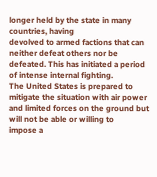longer held by the state in many countries, having
devolved to armed factions that can neither defeat others nor be
defeated. This has initiated a period of intense internal fighting.
The United States is prepared to mitigate the situation with air power
and limited forces on the ground but will not be able or willing to
impose a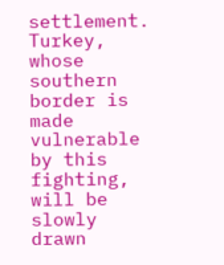settlement. Turkey, whose southern border is made vulnerable
by this fighting, will be slowly drawn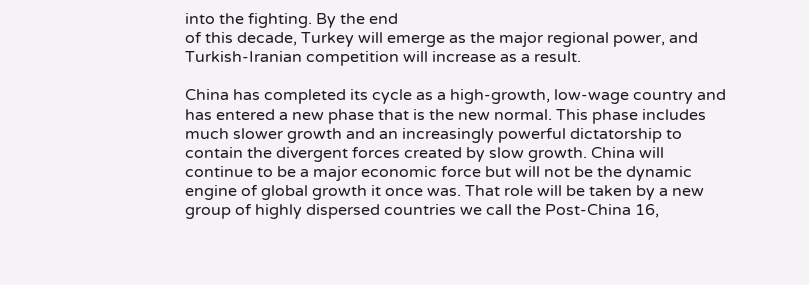into the fighting. By the end
of this decade, Turkey will emerge as the major regional power, and
Turkish-Iranian competition will increase as a result.

China has completed its cycle as a high-growth, low-wage country and
has entered a new phase that is the new normal. This phase includes
much slower growth and an increasingly powerful dictatorship to
contain the divergent forces created by slow growth. China will
continue to be a major economic force but will not be the dynamic
engine of global growth it once was. That role will be taken by a new
group of highly dispersed countries we call the Post-China 16,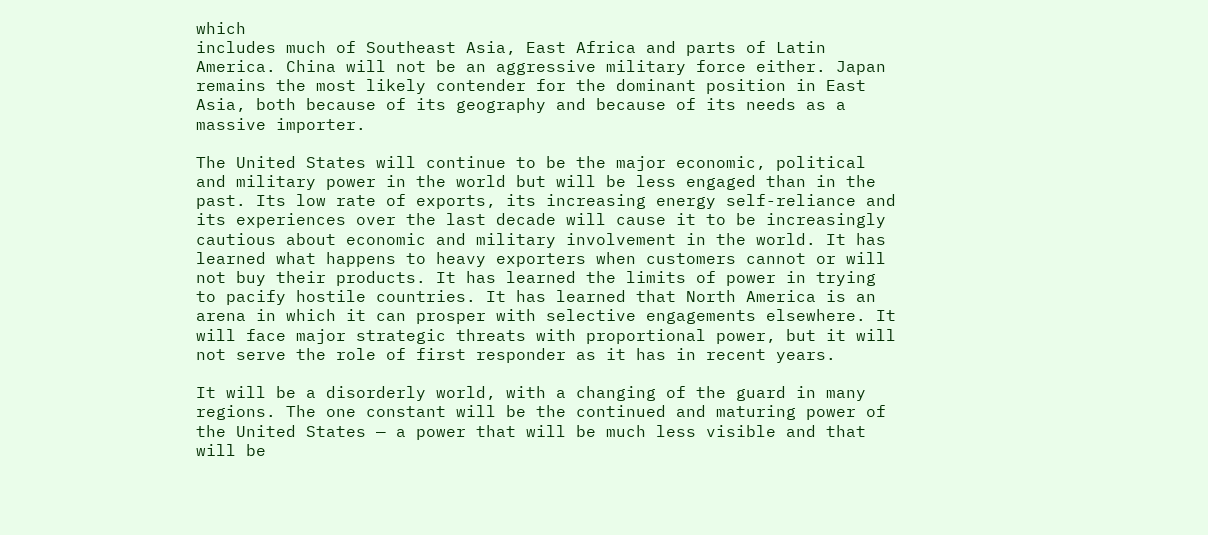which
includes much of Southeast Asia, East Africa and parts of Latin
America. China will not be an aggressive military force either. Japan
remains the most likely contender for the dominant position in East
Asia, both because of its geography and because of its needs as a
massive importer.

The United States will continue to be the major economic, political
and military power in the world but will be less engaged than in the
past. Its low rate of exports, its increasing energy self-reliance and
its experiences over the last decade will cause it to be increasingly
cautious about economic and military involvement in the world. It has
learned what happens to heavy exporters when customers cannot or will
not buy their products. It has learned the limits of power in trying
to pacify hostile countries. It has learned that North America is an
arena in which it can prosper with selective engagements elsewhere. It
will face major strategic threats with proportional power, but it will
not serve the role of first responder as it has in recent years.

It will be a disorderly world, with a changing of the guard in many
regions. The one constant will be the continued and maturing power of
the United States — a power that will be much less visible and that
will be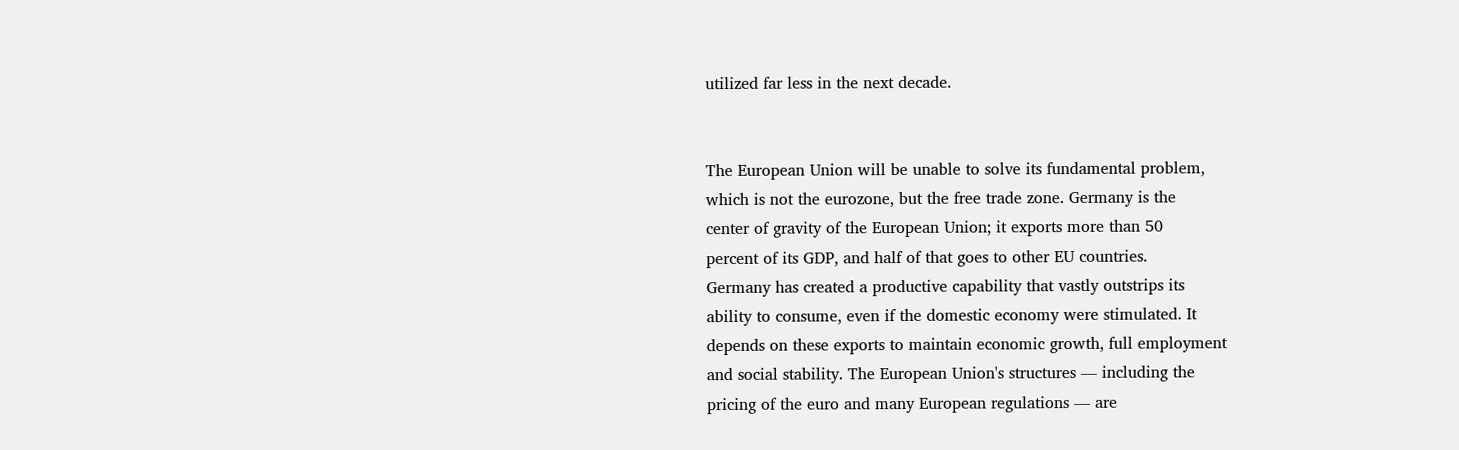utilized far less in the next decade.


The European Union will be unable to solve its fundamental problem,
which is not the eurozone, but the free trade zone. Germany is the
center of gravity of the European Union; it exports more than 50
percent of its GDP, and half of that goes to other EU countries.
Germany has created a productive capability that vastly outstrips its
ability to consume, even if the domestic economy were stimulated. It
depends on these exports to maintain economic growth, full employment
and social stability. The European Union's structures — including the
pricing of the euro and many European regulations — are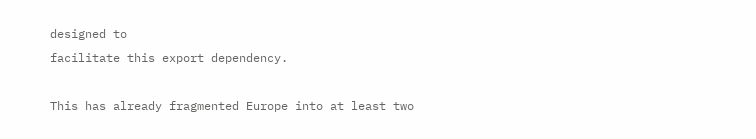designed to
facilitate this export dependency.

This has already fragmented Europe into at least two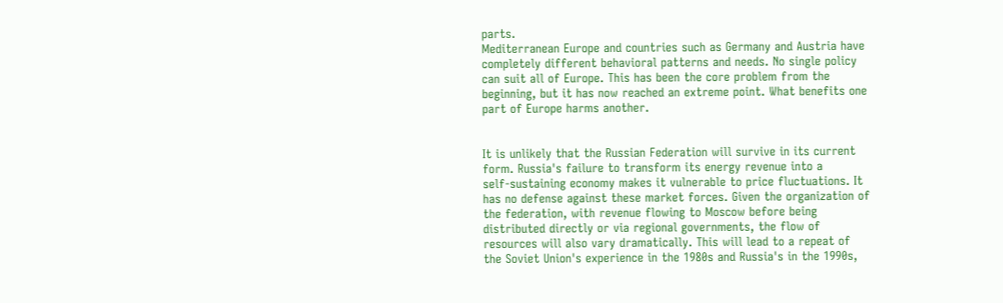parts.
Mediterranean Europe and countries such as Germany and Austria have
completely different behavioral patterns and needs. No single policy
can suit all of Europe. This has been the core problem from the
beginning, but it has now reached an extreme point. What benefits one
part of Europe harms another.


It is unlikely that the Russian Federation will survive in its current
form. Russia's failure to transform its energy revenue into a
self-sustaining economy makes it vulnerable to price fluctuations. It
has no defense against these market forces. Given the organization of
the federation, with revenue flowing to Moscow before being
distributed directly or via regional governments, the flow of
resources will also vary dramatically. This will lead to a repeat of
the Soviet Union's experience in the 1980s and Russia's in the 1990s,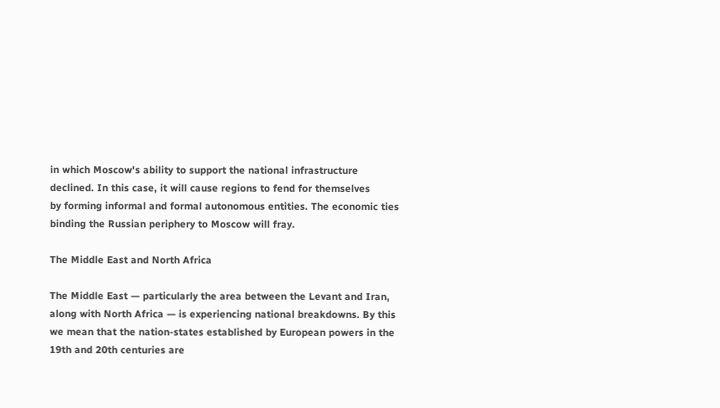in which Moscow's ability to support the national infrastructure
declined. In this case, it will cause regions to fend for themselves
by forming informal and formal autonomous entities. The economic ties
binding the Russian periphery to Moscow will fray.

The Middle East and North Africa

The Middle East — particularly the area between the Levant and Iran,
along with North Africa — is experiencing national breakdowns. By this
we mean that the nation-states established by European powers in the
19th and 20th centuries are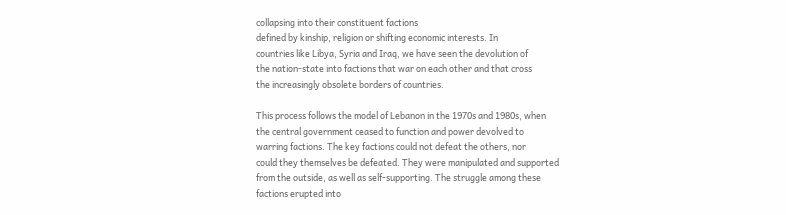collapsing into their constituent factions
defined by kinship, religion or shifting economic interests. In
countries like Libya, Syria and Iraq, we have seen the devolution of
the nation-state into factions that war on each other and that cross
the increasingly obsolete borders of countries.

This process follows the model of Lebanon in the 1970s and 1980s, when
the central government ceased to function and power devolved to
warring factions. The key factions could not defeat the others, nor
could they themselves be defeated. They were manipulated and supported
from the outside, as well as self-supporting. The struggle among these
factions erupted into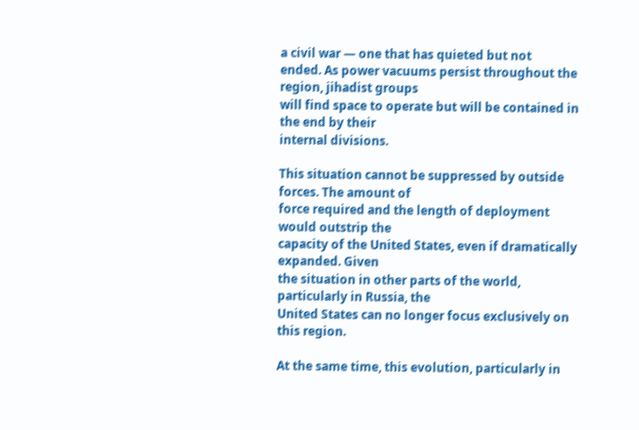a civil war — one that has quieted but not
ended. As power vacuums persist throughout the region, jihadist groups
will find space to operate but will be contained in the end by their
internal divisions.

This situation cannot be suppressed by outside forces. The amount of
force required and the length of deployment would outstrip the
capacity of the United States, even if dramatically expanded. Given
the situation in other parts of the world, particularly in Russia, the
United States can no longer focus exclusively on this region.

At the same time, this evolution, particularly in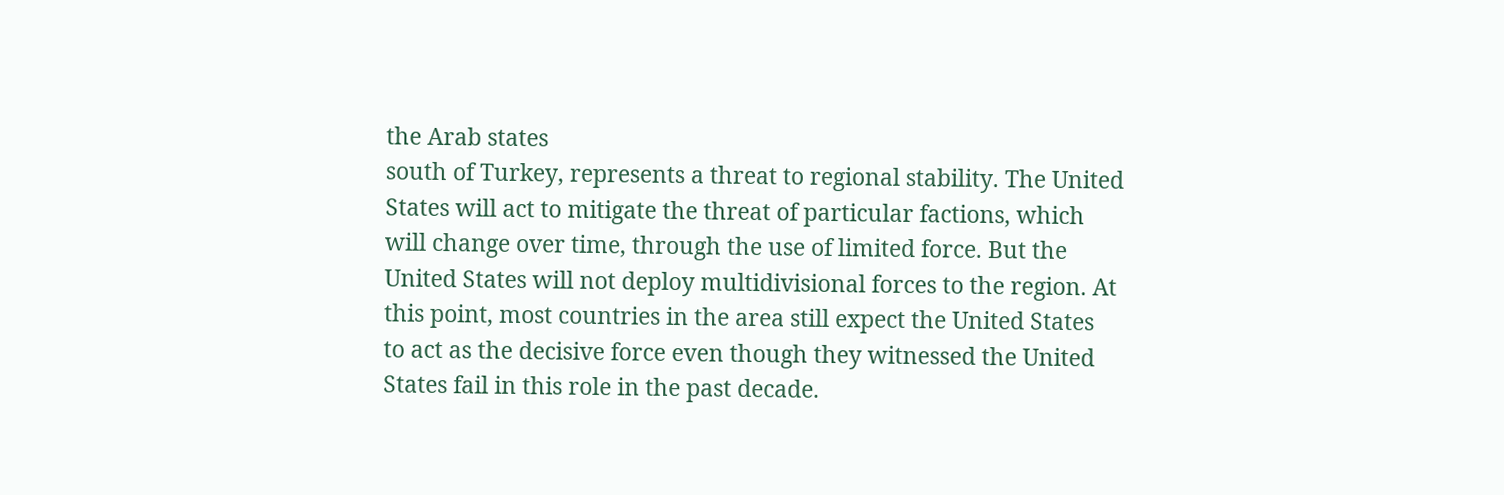the Arab states
south of Turkey, represents a threat to regional stability. The United
States will act to mitigate the threat of particular factions, which
will change over time, through the use of limited force. But the
United States will not deploy multidivisional forces to the region. At
this point, most countries in the area still expect the United States
to act as the decisive force even though they witnessed the United
States fail in this role in the past decade.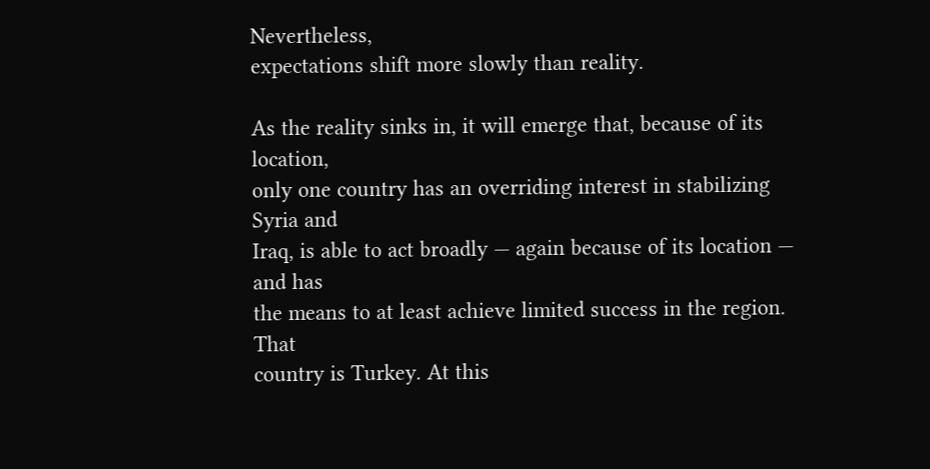Nevertheless,
expectations shift more slowly than reality.

As the reality sinks in, it will emerge that, because of its location,
only one country has an overriding interest in stabilizing Syria and
Iraq, is able to act broadly — again because of its location — and has
the means to at least achieve limited success in the region. That
country is Turkey. At this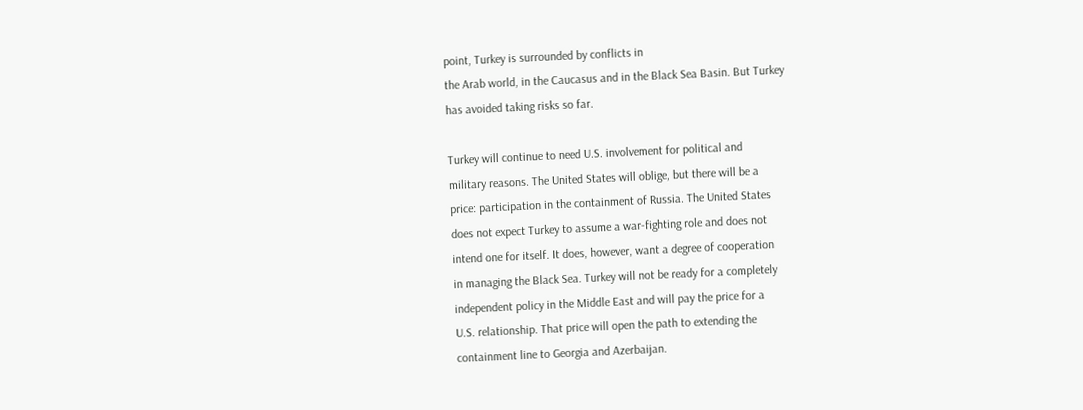point, Turkey is surrounded by conflicts in
the Arab world, in the Caucasus and in the Black Sea Basin. But Turkey
has avoided taking risks so far.

Turkey will continue to need U.S. involvement for political and
military reasons. The United States will oblige, but there will be a
price: participation in the containment of Russia. The United States
does not expect Turkey to assume a war-fighting role and does not
intend one for itself. It does, however, want a degree of cooperation
in managing the Black Sea. Turkey will not be ready for a completely
independent policy in the Middle East and will pay the price for a
U.S. relationship. That price will open the path to extending the
containment line to Georgia and Azerbaijan.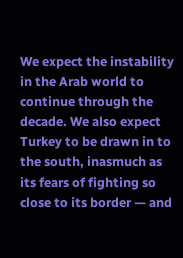We expect the instability in the Arab world to continue through the
decade. We also expect Turkey to be drawn in to the south, inasmuch as
its fears of fighting so close to its border — and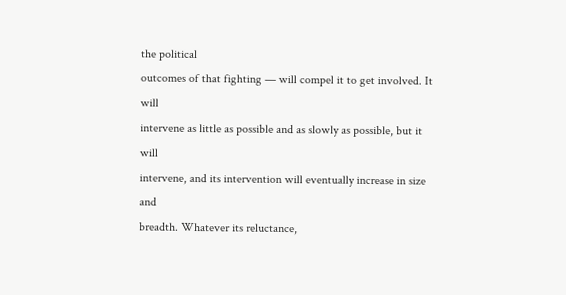the political
outcomes of that fighting — will compel it to get involved. It will
intervene as little as possible and as slowly as possible, but it will
intervene, and its intervention will eventually increase in size and
breadth. Whatever its reluctance,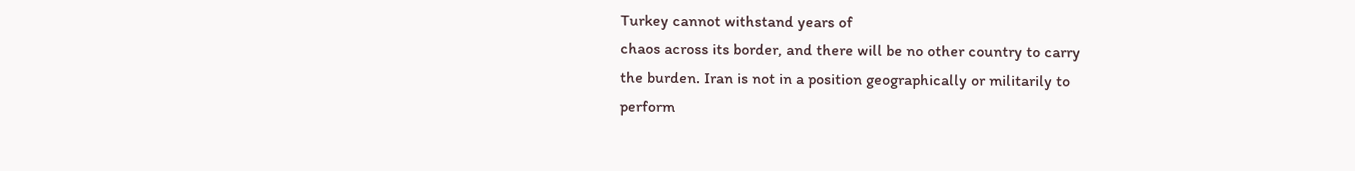Turkey cannot withstand years of
chaos across its border, and there will be no other country to carry
the burden. Iran is not in a position geographically or militarily to
perform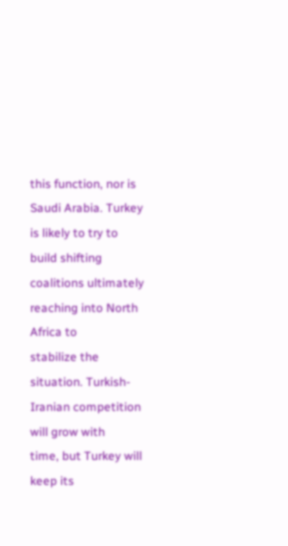this function, nor is Saudi Arabia. Turkey is likely to try to
build shifting coalitions ultimately reaching into North Africa to
stabilize the situation. Turkish-Iranian competition will grow with
time, but Turkey will keep its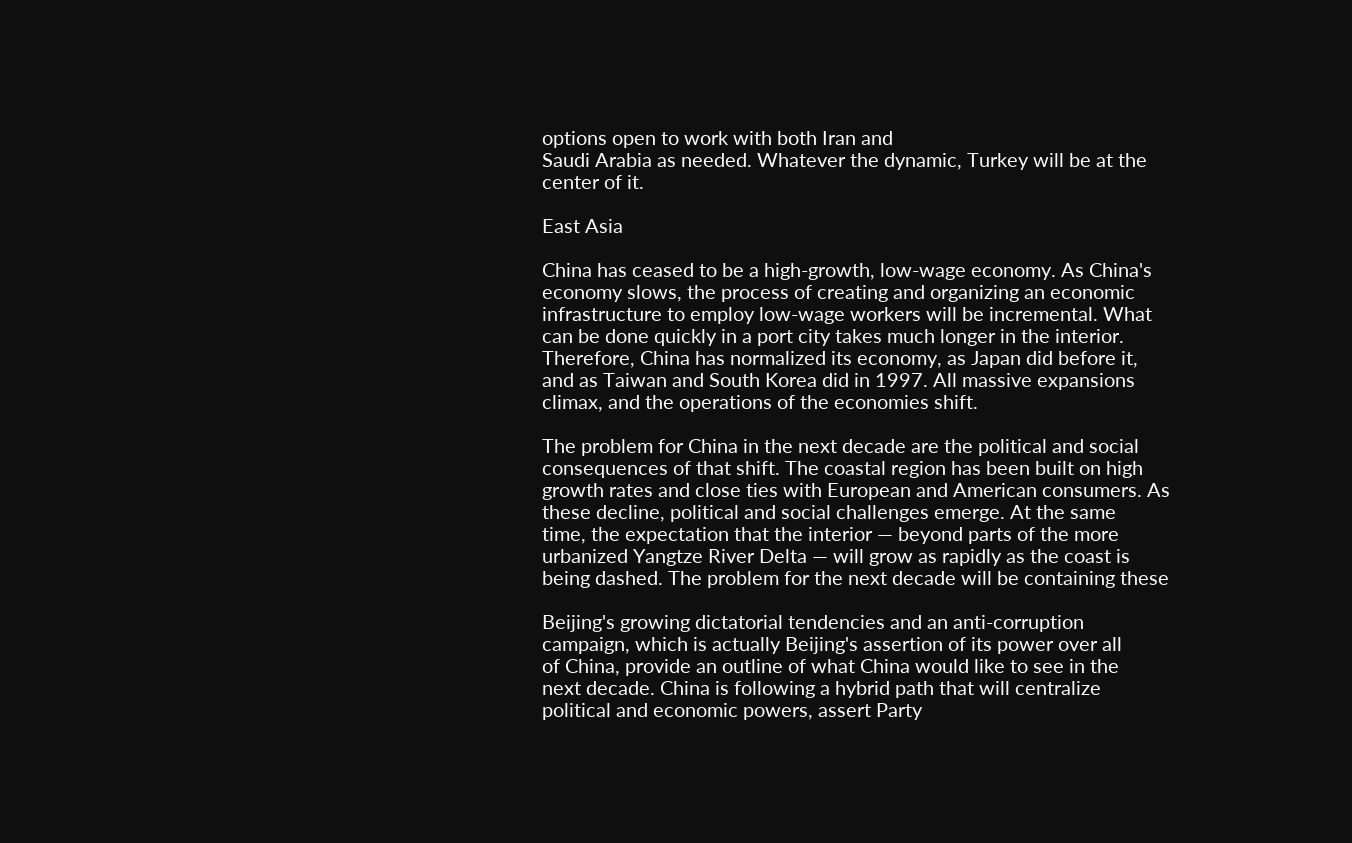options open to work with both Iran and
Saudi Arabia as needed. Whatever the dynamic, Turkey will be at the
center of it.

East Asia

China has ceased to be a high-growth, low-wage economy. As China's
economy slows, the process of creating and organizing an economic
infrastructure to employ low-wage workers will be incremental. What
can be done quickly in a port city takes much longer in the interior.
Therefore, China has normalized its economy, as Japan did before it,
and as Taiwan and South Korea did in 1997. All massive expansions
climax, and the operations of the economies shift.

The problem for China in the next decade are the political and social
consequences of that shift. The coastal region has been built on high
growth rates and close ties with European and American consumers. As
these decline, political and social challenges emerge. At the same
time, the expectation that the interior — beyond parts of the more
urbanized Yangtze River Delta — will grow as rapidly as the coast is
being dashed. The problem for the next decade will be containing these

Beijing's growing dictatorial tendencies and an anti-corruption
campaign, which is actually Beijing's assertion of its power over all
of China, provide an outline of what China would like to see in the
next decade. China is following a hybrid path that will centralize
political and economic powers, assert Party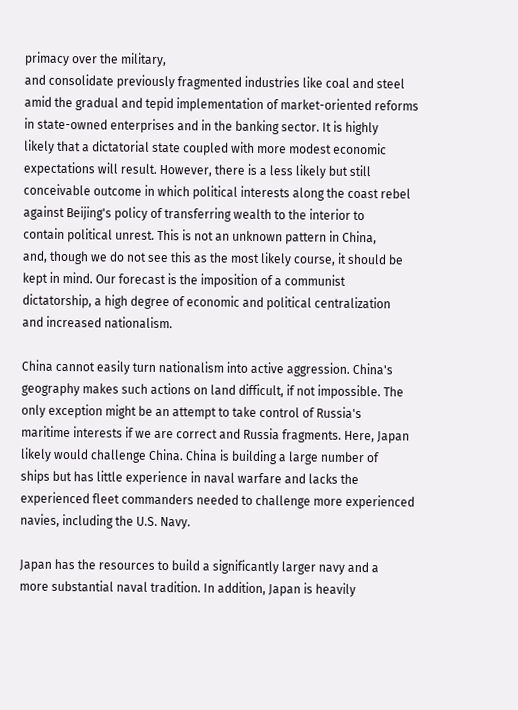primacy over the military,
and consolidate previously fragmented industries like coal and steel
amid the gradual and tepid implementation of market-oriented reforms
in state-owned enterprises and in the banking sector. It is highly
likely that a dictatorial state coupled with more modest economic
expectations will result. However, there is a less likely but still
conceivable outcome in which political interests along the coast rebel
against Beijing's policy of transferring wealth to the interior to
contain political unrest. This is not an unknown pattern in China,
and, though we do not see this as the most likely course, it should be
kept in mind. Our forecast is the imposition of a communist
dictatorship, a high degree of economic and political centralization
and increased nationalism.

China cannot easily turn nationalism into active aggression. China's
geography makes such actions on land difficult, if not impossible. The
only exception might be an attempt to take control of Russia's
maritime interests if we are correct and Russia fragments. Here, Japan
likely would challenge China. China is building a large number of
ships but has little experience in naval warfare and lacks the
experienced fleet commanders needed to challenge more experienced
navies, including the U.S. Navy.

Japan has the resources to build a significantly larger navy and a
more substantial naval tradition. In addition, Japan is heavily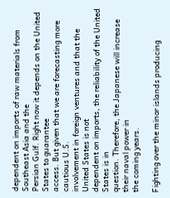dependent on imports of raw materials from Southeast Asia and the
Persian Gulf. Right now it depends on the United States to guarantee
access. But given that we are forecasting more cautious U.S.
involvement in foreign ventures and that the United States is not
dependent on imports, the reliability of the United States is in
question. Therefore, the Japanese will increase their naval power in
the coming years.

Fighting over the minor islands producing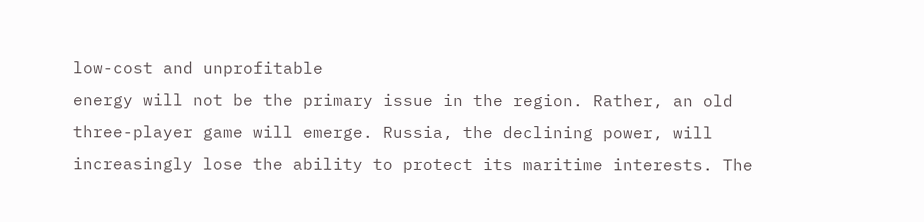low-cost and unprofitable
energy will not be the primary issue in the region. Rather, an old
three-player game will emerge. Russia, the declining power, will
increasingly lose the ability to protect its maritime interests. The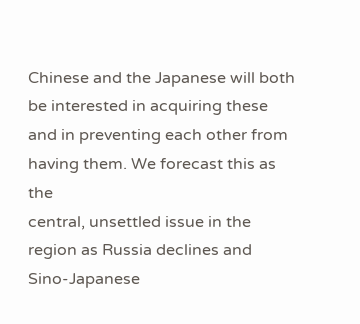Chinese and the Japanese will both be interested in acquiring these
and in preventing each other from having them. We forecast this as the
central, unsettled issue in the region as Russia declines and
Sino-Japanese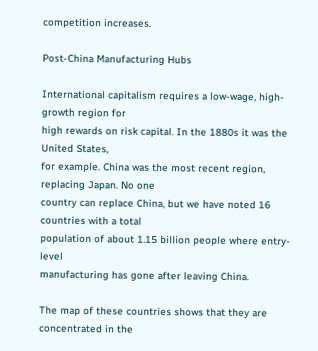competition increases.

Post-China Manufacturing Hubs

International capitalism requires a low-wage, high-growth region for
high rewards on risk capital. In the 1880s it was the United States,
for example. China was the most recent region, replacing Japan. No one
country can replace China, but we have noted 16 countries with a total
population of about 1.15 billion people where entry-level
manufacturing has gone after leaving China.

The map of these countries shows that they are concentrated in the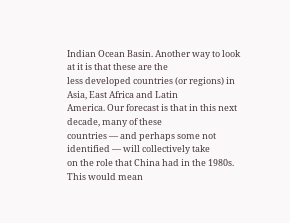Indian Ocean Basin. Another way to look at it is that these are the
less developed countries (or regions) in Asia, East Africa and Latin
America. Our forecast is that in this next decade, many of these
countries — and perhaps some not identified — will collectively take
on the role that China had in the 1980s. This would mean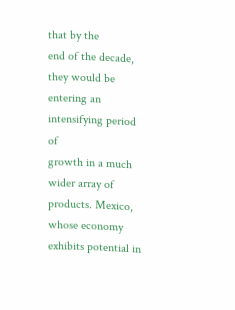that by the
end of the decade, they would be entering an intensifying period of
growth in a much wider array of products. Mexico, whose economy
exhibits potential in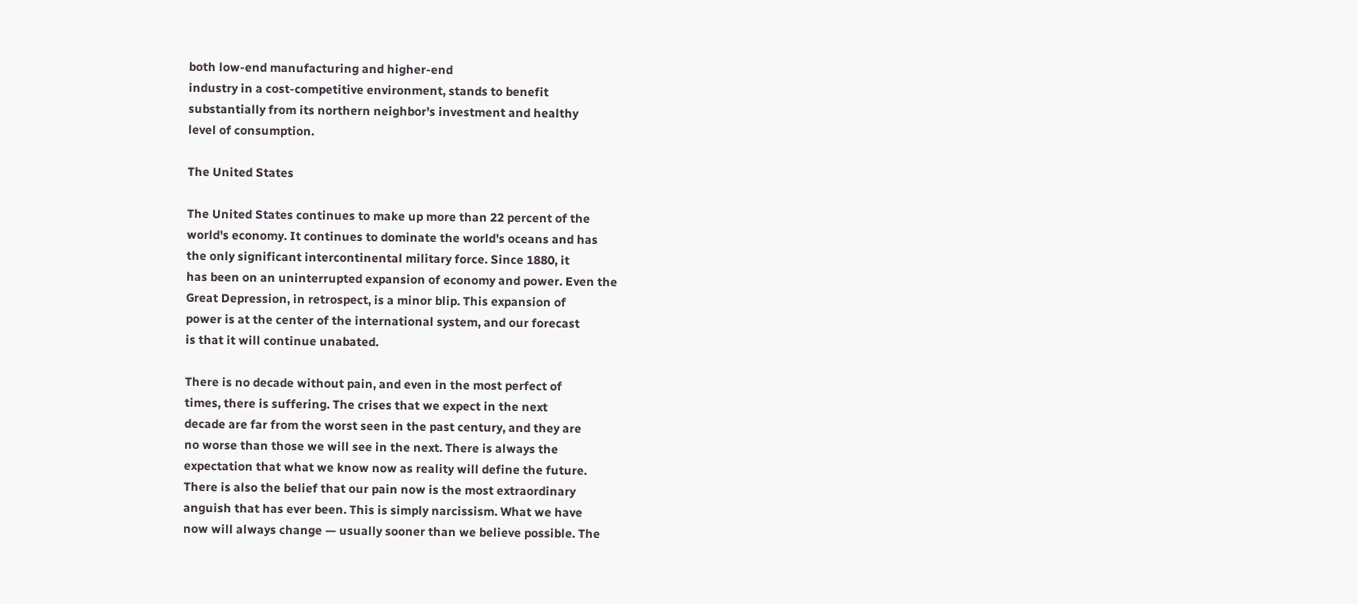both low-end manufacturing and higher-end
industry in a cost-competitive environment, stands to benefit
substantially from its northern neighbor's investment and healthy
level of consumption.

The United States

The United States continues to make up more than 22 percent of the
world's economy. It continues to dominate the world's oceans and has
the only significant intercontinental military force. Since 1880, it
has been on an uninterrupted expansion of economy and power. Even the
Great Depression, in retrospect, is a minor blip. This expansion of
power is at the center of the international system, and our forecast
is that it will continue unabated.

There is no decade without pain, and even in the most perfect of
times, there is suffering. The crises that we expect in the next
decade are far from the worst seen in the past century, and they are
no worse than those we will see in the next. There is always the
expectation that what we know now as reality will define the future.
There is also the belief that our pain now is the most extraordinary
anguish that has ever been. This is simply narcissism. What we have
now will always change — usually sooner than we believe possible. The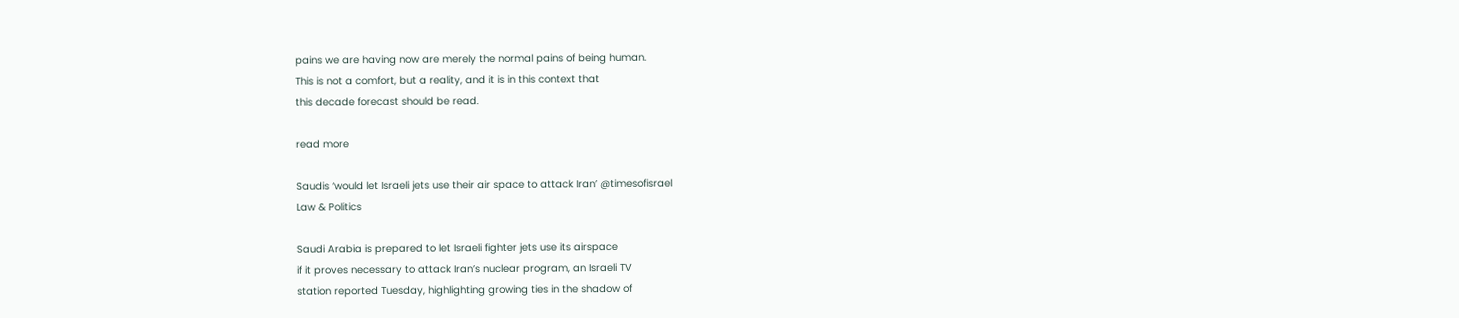pains we are having now are merely the normal pains of being human.
This is not a comfort, but a reality, and it is in this context that
this decade forecast should be read.

read more

Saudis ‘would let Israeli jets use their air space to attack Iran’ @timesofisrael
Law & Politics

Saudi Arabia is prepared to let Israeli fighter jets use its airspace
if it proves necessary to attack Iran’s nuclear program, an Israeli TV
station reported Tuesday, highlighting growing ties in the shadow of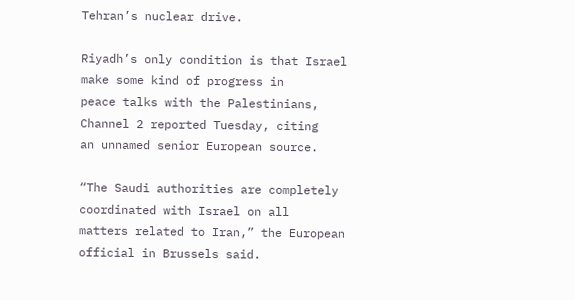Tehran’s nuclear drive.

Riyadh’s only condition is that Israel make some kind of progress in
peace talks with the Palestinians, Channel 2 reported Tuesday, citing
an unnamed senior European source.

“The Saudi authorities are completely coordinated with Israel on all
matters related to Iran,” the European official in Brussels said.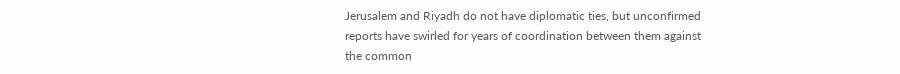Jerusalem and Riyadh do not have diplomatic ties, but unconfirmed
reports have swirled for years of coordination between them against
the common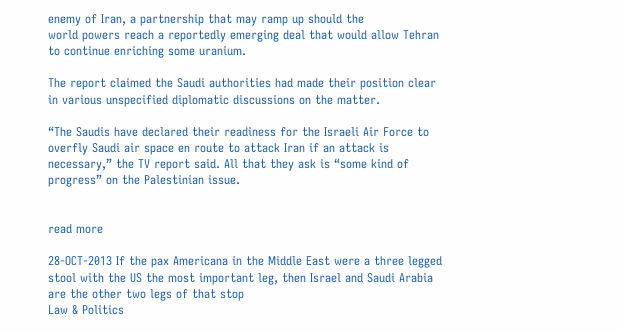enemy of Iran, a partnership that may ramp up should the
world powers reach a reportedly emerging deal that would allow Tehran
to continue enriching some uranium.

The report claimed the Saudi authorities had made their position clear
in various unspecified diplomatic discussions on the matter.

“The Saudis have declared their readiness for the Israeli Air Force to
overfly Saudi air space en route to attack Iran if an attack is
necessary,” the TV report said. All that they ask is “some kind of
progress” on the Palestinian issue.


read more

28-OCT-2013 If the pax Americana in the Middle East were a three legged stool with the US the most important leg, then Israel and Saudi Arabia are the other two legs of that stop
Law & Politics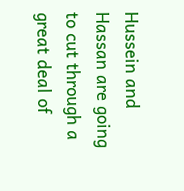Hussein and Hassan are going to cut through a great deal of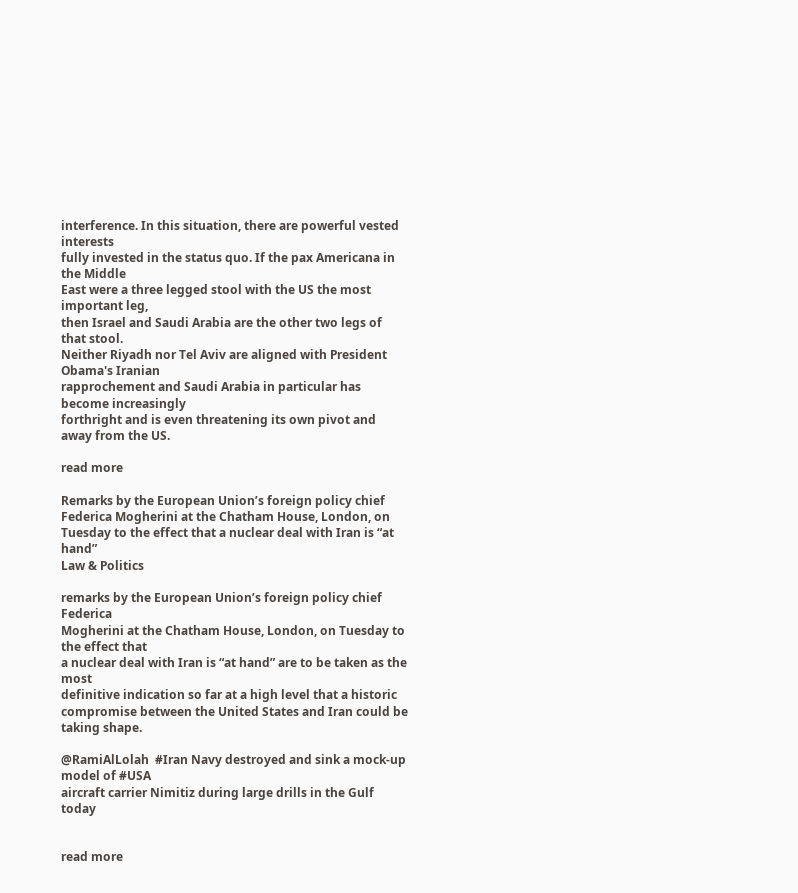interference. In this situation, there are powerful vested interests
fully invested in the status quo. If the pax Americana in the Middle
East were a three legged stool with the US the most important leg,
then Israel and Saudi Arabia are the other two legs of that stool.
Neither Riyadh nor Tel Aviv are aligned with President Obama's Iranian
rapprochement and Saudi Arabia in particular has become increasingly
forthright and is even threatening its own pivot and away from the US.

read more

Remarks by the European Union’s foreign policy chief Federica Mogherini at the Chatham House, London, on Tuesday to the effect that a nuclear deal with Iran is “at hand”
Law & Politics

remarks by the European Union’s foreign policy chief Federica
Mogherini at the Chatham House, London, on Tuesday to the effect that
a nuclear deal with Iran is “at hand” are to be taken as the most
definitive indication so far at a high level that a historic
compromise between the United States and Iran could be taking shape.

@RamiAlLolah  #Iran Navy destroyed and sink a mock-up model of #USA
aircraft carrier Nimitiz during large drills in the Gulf today


read more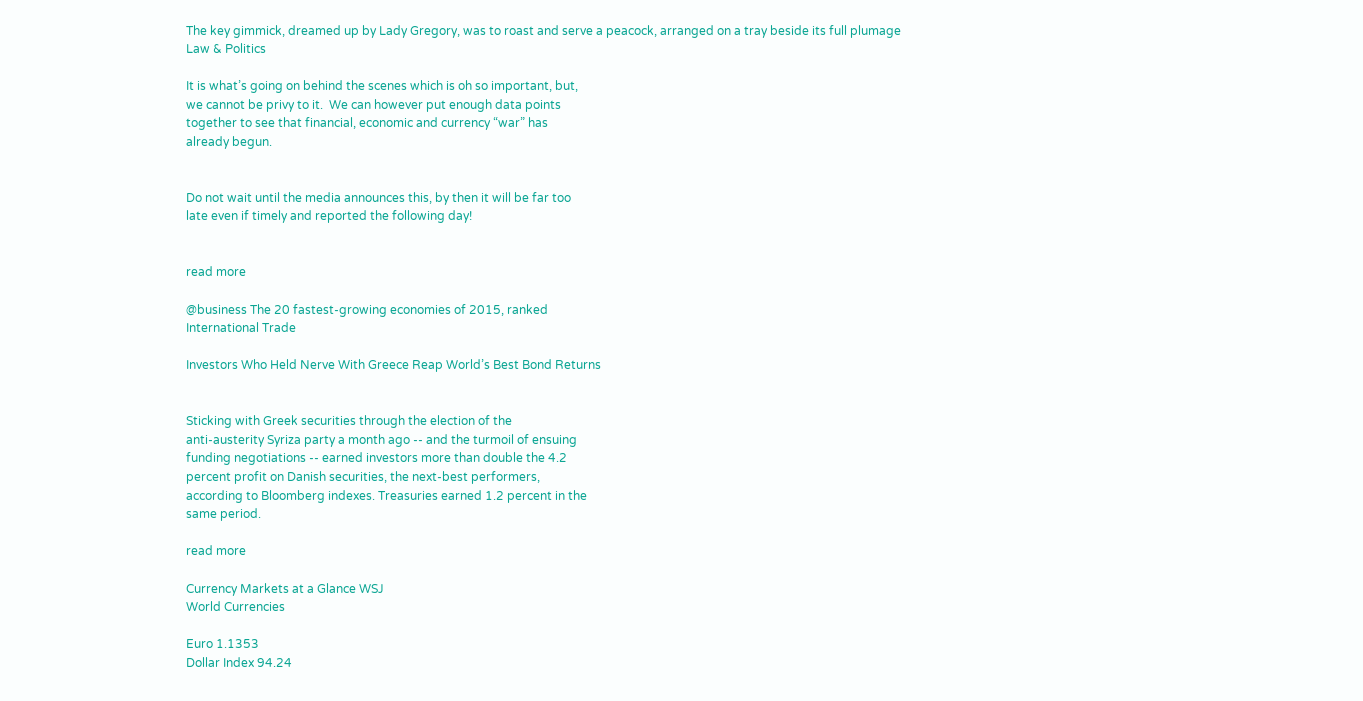The key gimmick, dreamed up by Lady Gregory, was to roast and serve a peacock, arranged on a tray beside its full plumage
Law & Politics

It is what’s going on behind the scenes which is oh so important, but,
we cannot be privy to it.  We can however put enough data points
together to see that financial, economic and currency “war” has
already begun.


Do not wait until the media announces this, by then it will be far too
late even if timely and reported the following day!


read more

@business The 20 fastest-growing economies of 2015, ranked
International Trade

Investors Who Held Nerve With Greece Reap World’s Best Bond Returns


Sticking with Greek securities through the election of the
anti-austerity Syriza party a month ago -- and the turmoil of ensuing
funding negotiations -- earned investors more than double the 4.2
percent profit on Danish securities, the next-best performers,
according to Bloomberg indexes. Treasuries earned 1.2 percent in the
same period.

read more

Currency Markets at a Glance WSJ
World Currencies

Euro 1.1353
Dollar Index 94.24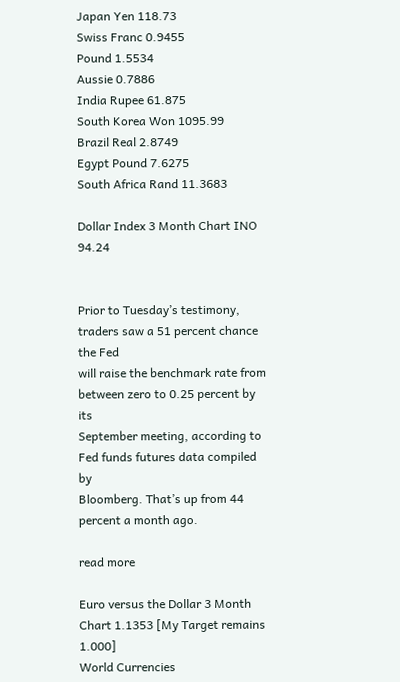Japan Yen 118.73
Swiss Franc 0.9455
Pound 1.5534
Aussie 0.7886
India Rupee 61.875
South Korea Won 1095.99
Brazil Real 2.8749
Egypt Pound 7.6275
South Africa Rand 11.3683

Dollar Index 3 Month Chart INO 94.24


Prior to Tuesday’s testimony, traders saw a 51 percent chance the Fed
will raise the benchmark rate from between zero to 0.25 percent by its
September meeting, according to Fed funds futures data compiled by
Bloomberg. That’s up from 44 percent a month ago.

read more

Euro versus the Dollar 3 Month Chart 1.1353 [My Target remains 1.000]
World Currencies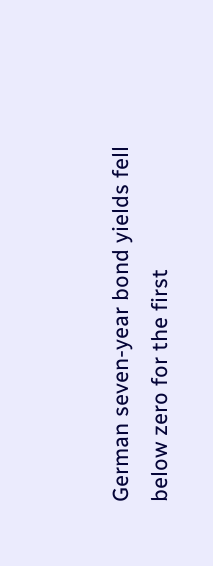German seven-year bond yields fell below zero for the first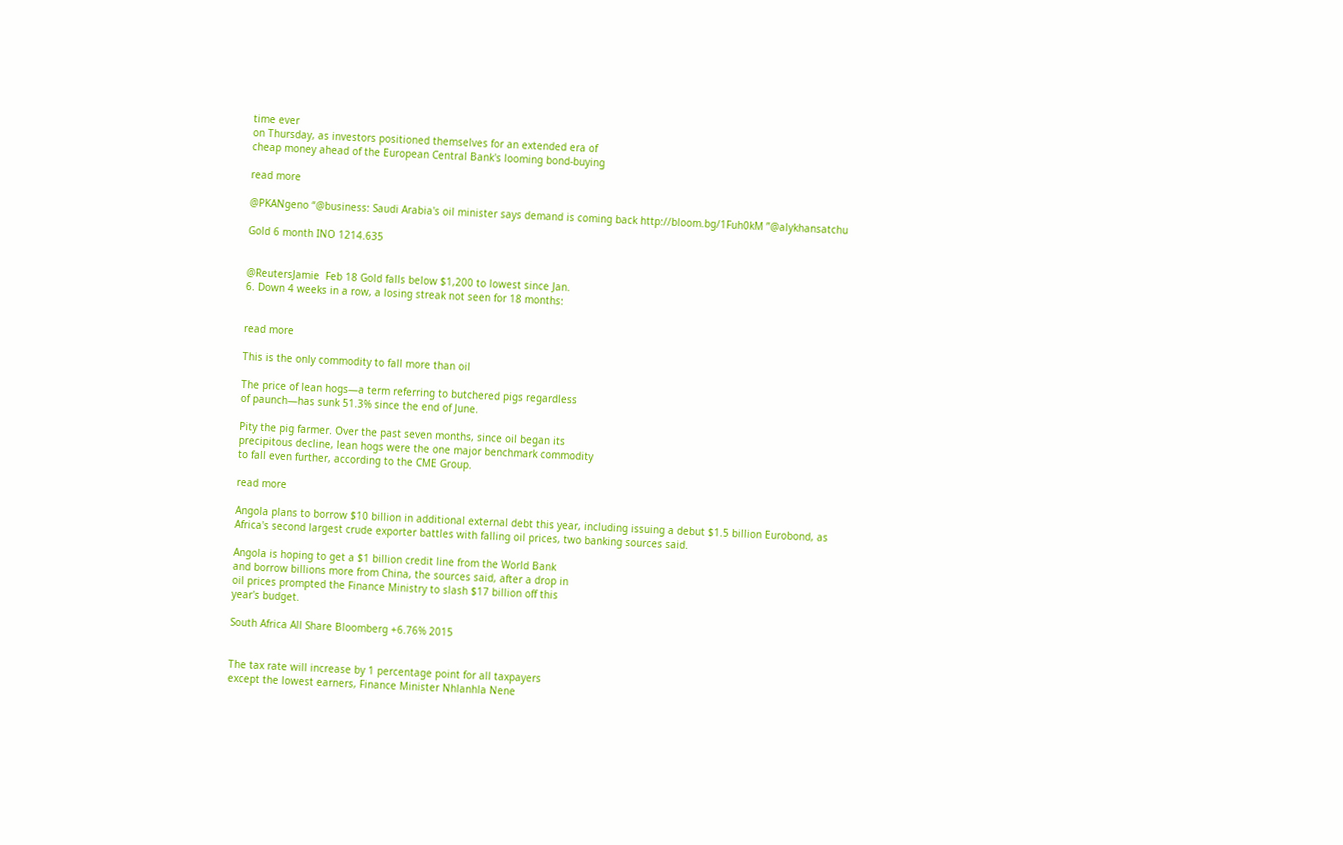time ever
on Thursday, as investors positioned themselves for an extended era of
cheap money ahead of the European Central Bank's looming bond-buying

read more

@PKANgeno “@business: Saudi Arabia's oil minister says demand is coming back http://bloom.bg/1Fuh0kM ”@alykhansatchu

Gold 6 month INO 1214.635


@ReutersJamie  Feb 18 Gold falls below $1,200 to lowest since Jan.
6. Down 4 weeks in a row, a losing streak not seen for 18 months:


read more

This is the only commodity to fall more than oil

The price of lean hogs—a term referring to butchered pigs regardless
of paunch—has sunk 51.3% since the end of June.

Pity the pig farmer. Over the past seven months, since oil began its
precipitous decline, lean hogs were the one major benchmark commodity
to fall even further, according to the CME Group.

read more

Angola plans to borrow $10 billion in additional external debt this year, including issuing a debut $1.5 billion Eurobond, as Africa's second largest crude exporter battles with falling oil prices, two banking sources said.

Angola is hoping to get a $1 billion credit line from the World Bank
and borrow billions more from China, the sources said, after a drop in
oil prices prompted the Finance Ministry to slash $17 billion off this
year's budget.

South Africa All Share Bloomberg +6.76% 2015


The tax rate will increase by 1 percentage point for all taxpayers
except the lowest earners, Finance Minister Nhlanhla Nene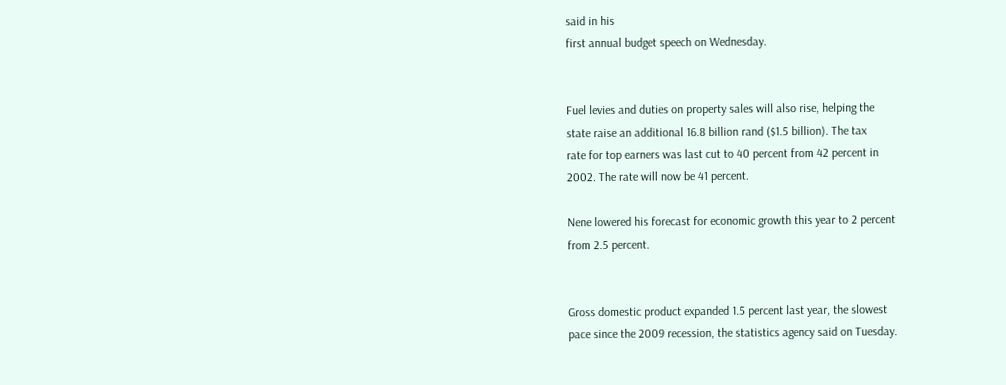said in his
first annual budget speech on Wednesday.


Fuel levies and duties on property sales will also rise, helping the
state raise an additional 16.8 billion rand ($1.5 billion). The tax
rate for top earners was last cut to 40 percent from 42 percent in
2002. The rate will now be 41 percent.

Nene lowered his forecast for economic growth this year to 2 percent
from 2.5 percent.


Gross domestic product expanded 1.5 percent last year, the slowest
pace since the 2009 recession, the statistics agency said on Tuesday.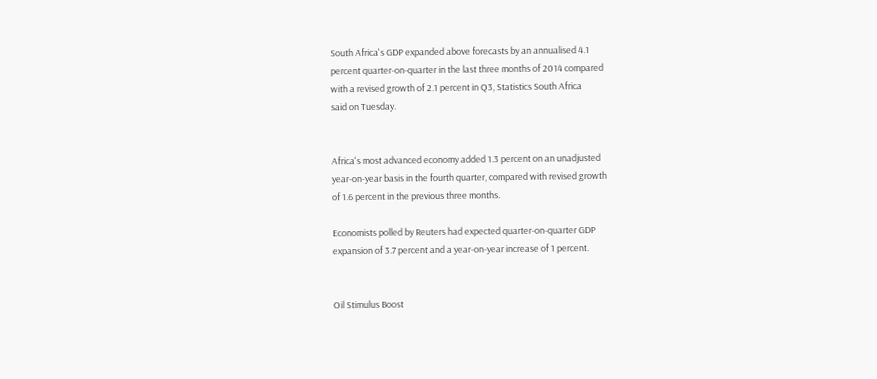South Africa's GDP expanded above forecasts by an annualised 4.1
percent quarter-on-quarter in the last three months of 2014 compared
with a revised growth of 2.1 percent in Q3, Statistics South Africa
said on Tuesday.


Africa's most advanced economy added 1.3 percent on an unadjusted
year-on-year basis in the fourth quarter, compared with revised growth
of 1.6 percent in the previous three months.

Economists polled by Reuters had expected quarter-on-quarter GDP
expansion of 3.7 percent and a year-on-year increase of 1 percent.


Oil Stimulus Boost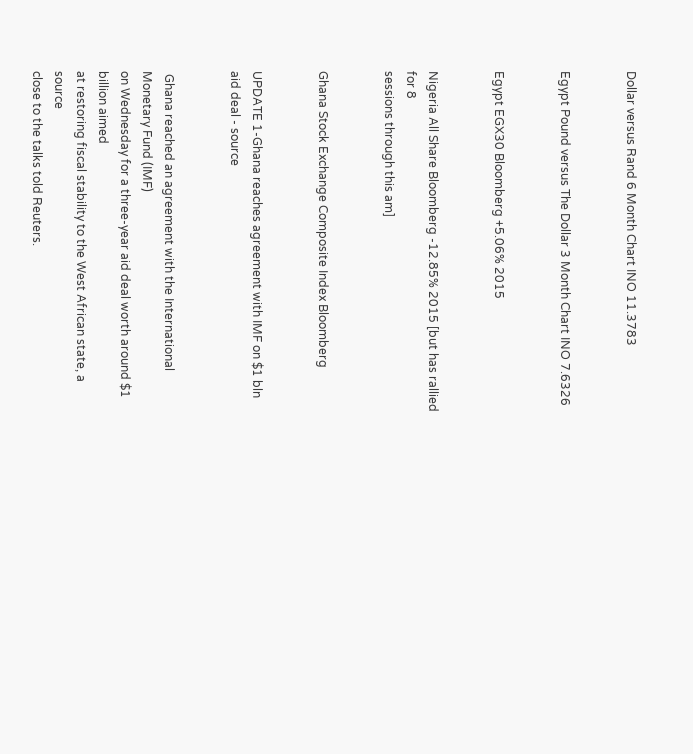Dollar versus Rand 6 Month Chart INO 11.3783


Egypt Pound versus The Dollar 3 Month Chart INO 7.6326


Egypt EGX30 Bloomberg +5.06% 2015


Nigeria All Share Bloomberg -12.85% 2015 [but has rallied for 8
sessions through this am]


Ghana Stock Exchange Composite Index Bloomberg


UPDATE 1-Ghana reaches agreement with IMF on $1 bln aid deal - source


 Ghana reached an agreement with the International Monetary Fund (IMF)
on Wednesday for a three-year aid deal worth around $1 billion aimed
at restoring fiscal stability to the West African state, a source
close to the talks told Reuters.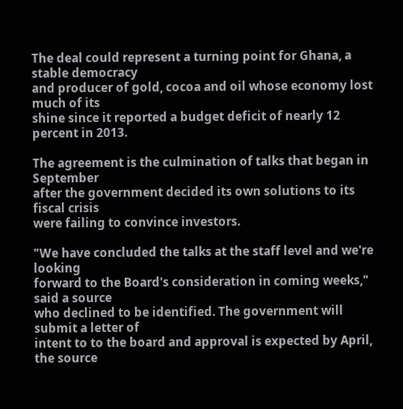The deal could represent a turning point for Ghana, a stable democracy
and producer of gold, cocoa and oil whose economy lost much of its
shine since it reported a budget deficit of nearly 12 percent in 2013.

The agreement is the culmination of talks that began in September
after the government decided its own solutions to its fiscal crisis
were failing to convince investors.

"We have concluded the talks at the staff level and we're looking
forward to the Board's consideration in coming weeks," said a source
who declined to be identified. The government will submit a letter of
intent to to the board and approval is expected by April, the source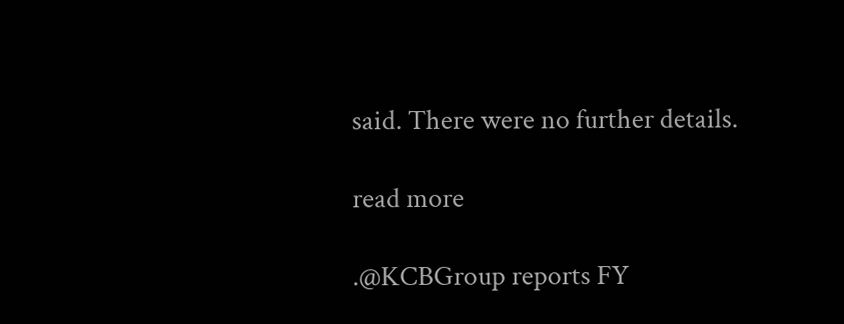said. There were no further details.

read more

.@KCBGroup reports FY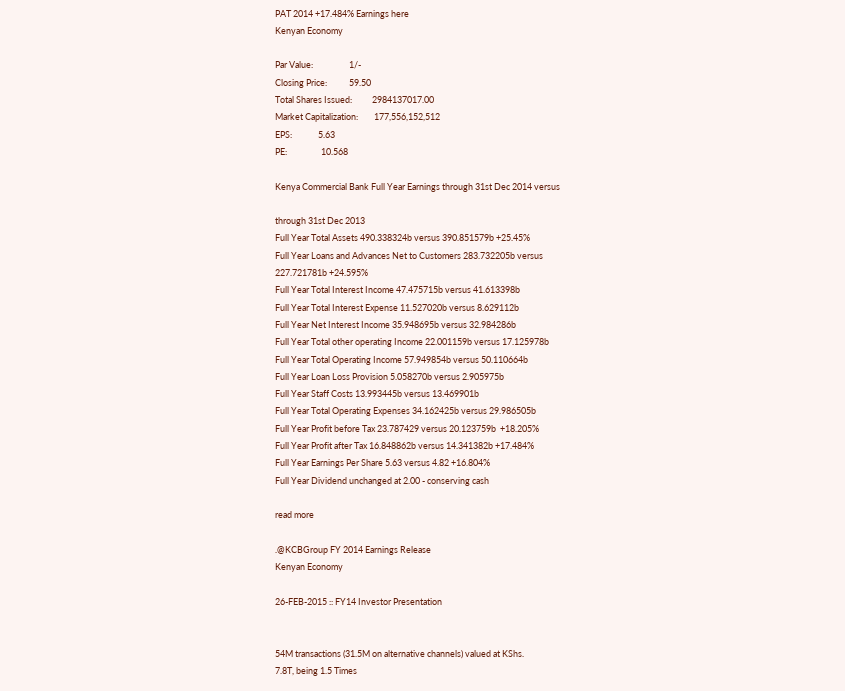PAT 2014 +17.484% Earnings here
Kenyan Economy

Par Value:                  1/-
Closing Price:           59.50
Total Shares Issued:          2984137017.00
Market Capitalization:        177,556,152,512
EPS:             5.63
PE:                 10.568

Kenya Commercial Bank Full Year Earnings through 31st Dec 2014 versus

through 31st Dec 2013
Full Year Total Assets 490.338324b versus 390.851579b +25.45%
Full Year Loans and Advances Net to Customers 283.732205b versus
227.721781b +24.595%
Full Year Total Interest Income 47.475715b versus 41.613398b
Full Year Total Interest Expense 11.527020b versus 8.629112b
Full Year Net Interest Income 35.948695b versus 32.984286b
Full Year Total other operating Income 22.001159b versus 17.125978b
Full Year Total Operating Income 57.949854b versus 50.110664b
Full Year Loan Loss Provision 5.058270b versus 2.905975b
Full Year Staff Costs 13.993445b versus 13.469901b
Full Year Total Operating Expenses 34.162425b versus 29.986505b
Full Year Profit before Tax 23.787429 versus 20.123759b  +18.205%
Full Year Profit after Tax 16.848862b versus 14.341382b +17.484%
Full Year Earnings Per Share 5.63 versus 4.82 +16.804%
Full Year Dividend unchanged at 2.00 - conserving cash

read more

.@KCBGroup FY 2014 Earnings Release
Kenyan Economy

26-FEB-2015 :: FY14 Investor Presentation


54M transactions (31.5M on alternative channels) valued at KShs.
7.8T, being 1.5 Times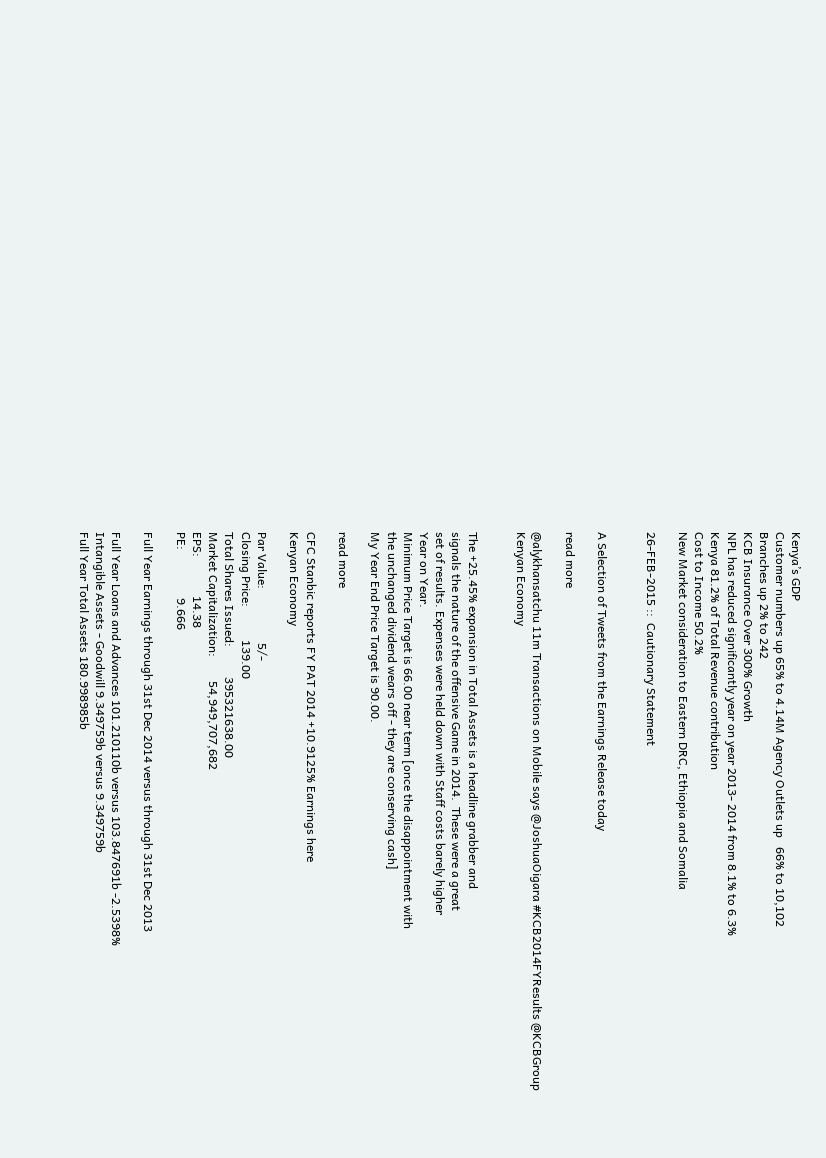Kenya’s GDP
Customer numbers up 65% to 4.14M Agency Outlets up   66% to 10,102
Branches up 2% to 242
KCB Insurance Over 300% Growth
NPL has reduced significantly year on year 2013- 2014 from 8.1% to 6.3%
Kenya 81.2% of Total Revenue contribution
Cost to Income 50.2%
New Market consideration to Eastern DRC, Ethiopia and Somalia

26-FEB-2015 ::  Cautionary Statement


A Selection of Tweets from the Earnings Release today

read more

@alykhansatchu 11m Transactions on Mobile says @JoshuaOigara #KCB2014FYResults @KCBGroup
Kenyan Economy


The +25.45% expansion in Total Assets is a headline grabber and
signals the nature of the offensive Game in 2014.  These were a great
set of results. Expenses were held down with Staff costs barely higher
Year on Year.
Minimum Price Target is 66.00 near term [once the disappointment with
the unchanged dividend wears off - they are conserving cash]
My Year End Price Target is 90.00.

read more

CFC Stanbic reports FY PAT 2014 +10.9125% Earnings here
Kenyan Economy

Par Value:                  5/-
Closing Price:           139.00
Total Shares Issued:          395321638.00
Market Capitalization:        54,949,707,682
EPS:             14.38
PE:                9.666

Full Year Earnings through 31st Dec 2014 versus through 31st Dec 2013

Full Year Loans and Advances 101.210110b versus 103.847691b -2.5398%
Intangible Assets - Goodwill 9.349759b versus 9.349759b
Full Year Total Assets 180.998985b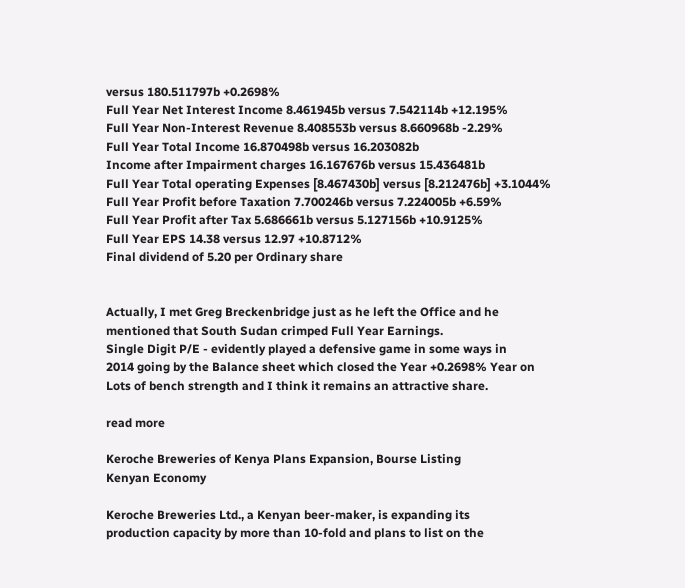versus 180.511797b +0.2698%
Full Year Net Interest Income 8.461945b versus 7.542114b +12.195%
Full Year Non-Interest Revenue 8.408553b versus 8.660968b -2.29%
Full Year Total Income 16.870498b versus 16.203082b
Income after Impairment charges 16.167676b versus 15.436481b
Full Year Total operating Expenses [8.467430b] versus [8.212476b] +3.1044%
Full Year Profit before Taxation 7.700246b versus 7.224005b +6.59%
Full Year Profit after Tax 5.686661b versus 5.127156b +10.9125%
Full Year EPS 14.38 versus 12.97 +10.8712%
Final dividend of 5.20 per Ordinary share


Actually, I met Greg Breckenbridge just as he left the Office and he
mentioned that South Sudan crimped Full Year Earnings.
Single Digit P/E - evidently played a defensive game in some ways in
2014 going by the Balance sheet which closed the Year +0.2698% Year on
Lots of bench strength and I think it remains an attractive share.

read more

Keroche Breweries of Kenya Plans Expansion, Bourse Listing
Kenyan Economy

Keroche Breweries Ltd., a Kenyan beer-maker, is expanding its
production capacity by more than 10-fold and plans to list on the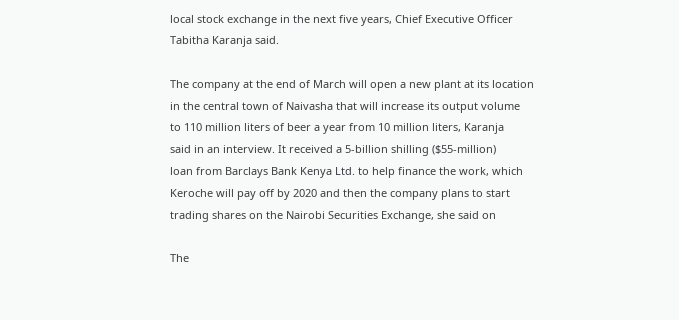local stock exchange in the next five years, Chief Executive Officer
Tabitha Karanja said.

The company at the end of March will open a new plant at its location
in the central town of Naivasha that will increase its output volume
to 110 million liters of beer a year from 10 million liters, Karanja
said in an interview. It received a 5-billion shilling ($55-million)
loan from Barclays Bank Kenya Ltd. to help finance the work, which
Keroche will pay off by 2020 and then the company plans to start
trading shares on the Nairobi Securities Exchange, she said on

The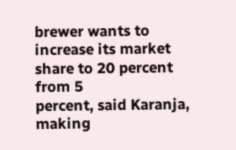brewer wants to increase its market share to 20 percent from 5
percent, said Karanja, making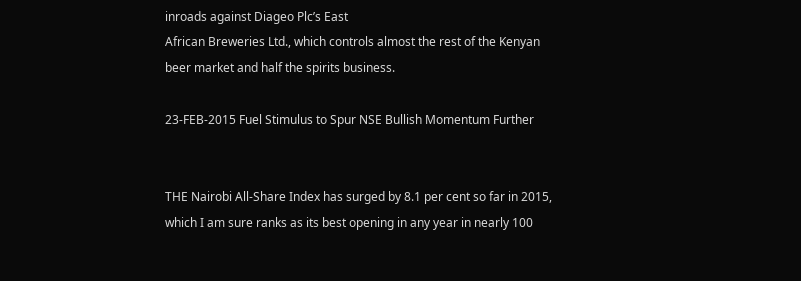inroads against Diageo Plc’s East
African Breweries Ltd., which controls almost the rest of the Kenyan
beer market and half the spirits business.

23-FEB-2015 Fuel Stimulus to Spur NSE Bullish Momentum Further


THE Nairobi All-Share Index has surged by 8.1 per cent so far in 2015,
which I am sure ranks as its best opening in any year in nearly 100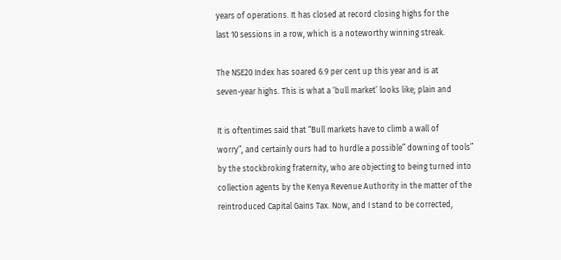years of operations. It has closed at record closing highs for the
last 10 sessions in a row, which is a noteworthy winning streak.

The NSE20 Index has soared 6.9 per cent up this year and is at
seven-year highs. This is what a ‘bull market’ looks like; plain and

It is oftentimes said that “Bull markets have to climb a wall of
worry”, and certainly ours had to hurdle a possible” downing of tools”
by the stockbroking fraternity, who are objecting to being turned into
collection agents by the Kenya Revenue Authority in the matter of the
reintroduced Capital Gains Tax. Now, and I stand to be corrected,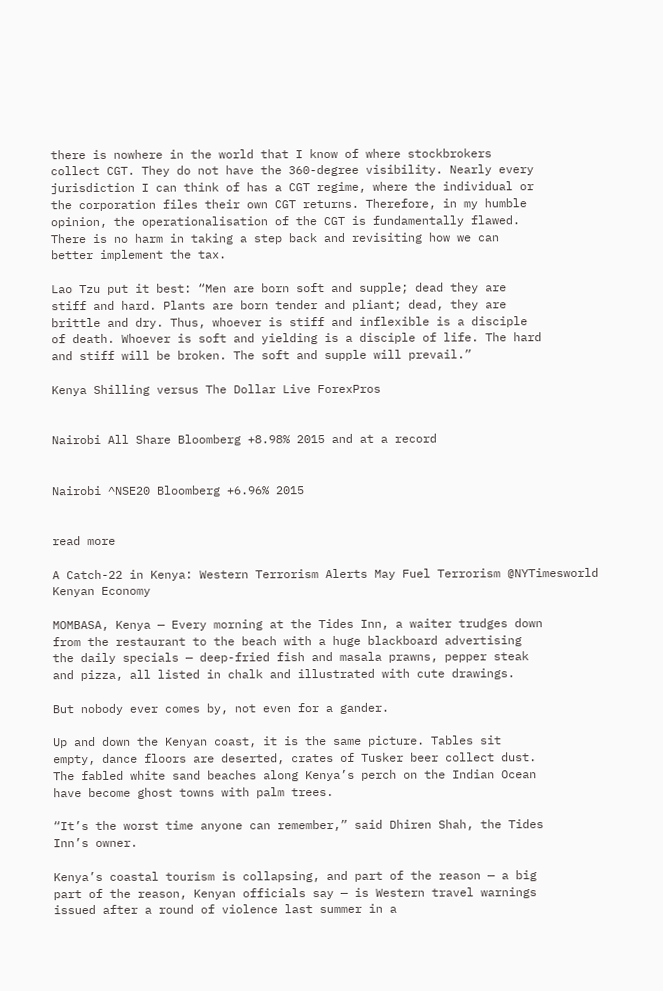there is nowhere in the world that I know of where stockbrokers
collect CGT. They do not have the 360-degree visibility. Nearly every
jurisdiction I can think of has a CGT regime, where the individual or
the corporation files their own CGT returns. Therefore, in my humble
opinion, the operationalisation of the CGT is fundamentally flawed.
There is no harm in taking a step back and revisiting how we can
better implement the tax.

Lao Tzu put it best: “Men are born soft and supple; dead they are
stiff and hard. Plants are born tender and pliant; dead, they are
brittle and dry. Thus, whoever is stiff and inflexible is a disciple
of death. Whoever is soft and yielding is a disciple of life. The hard
and stiff will be broken. The soft and supple will prevail.”

Kenya Shilling versus The Dollar Live ForexPros


Nairobi All Share Bloomberg +8.98% 2015 and at a record


Nairobi ^NSE20 Bloomberg +6.96% 2015


read more

A Catch-22 in Kenya: Western Terrorism Alerts May Fuel Terrorism @NYTimesworld
Kenyan Economy

MOMBASA, Kenya — Every morning at the Tides Inn, a waiter trudges down
from the restaurant to the beach with a huge blackboard advertising
the daily specials — deep-fried fish and masala prawns, pepper steak
and pizza, all listed in chalk and illustrated with cute drawings.

But nobody ever comes by, not even for a gander.

Up and down the Kenyan coast, it is the same picture. Tables sit
empty, dance floors are deserted, crates of Tusker beer collect dust.
The fabled white sand beaches along Kenya’s perch on the Indian Ocean
have become ghost towns with palm trees.

“It’s the worst time anyone can remember,” said Dhiren Shah, the Tides
Inn’s owner.

Kenya’s coastal tourism is collapsing, and part of the reason — a big
part of the reason, Kenyan officials say — is Western travel warnings
issued after a round of violence last summer in a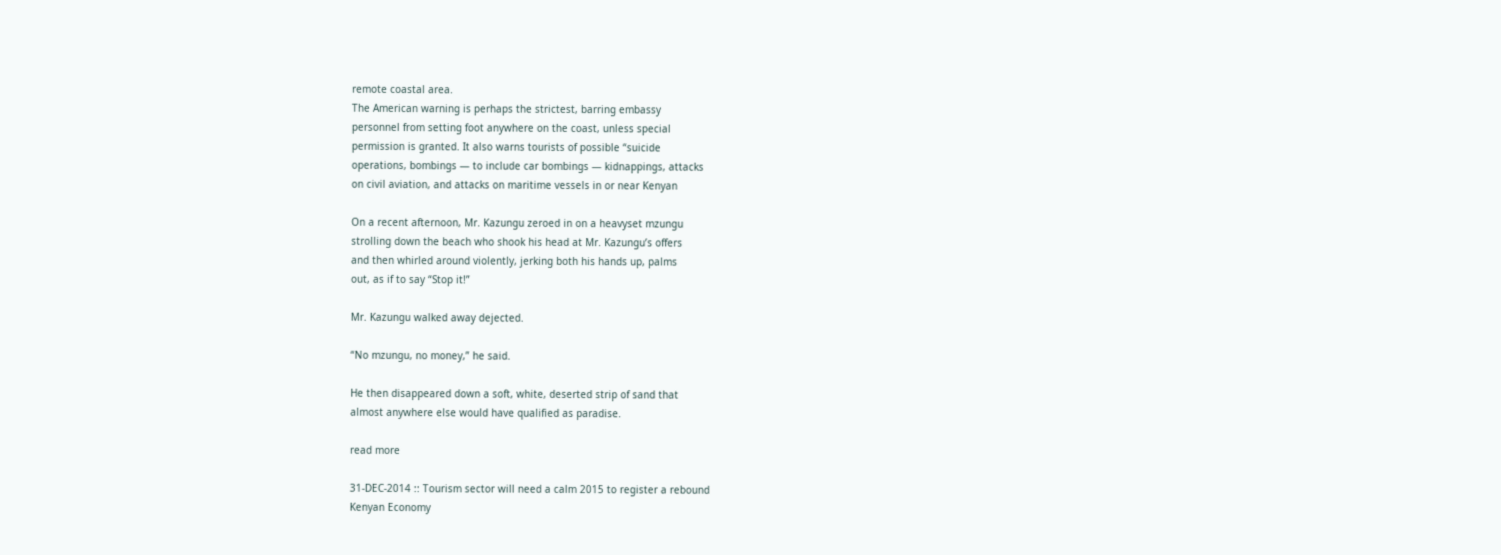remote coastal area.
The American warning is perhaps the strictest, barring embassy
personnel from setting foot anywhere on the coast, unless special
permission is granted. It also warns tourists of possible “suicide
operations, bombings — to include car bombings — kidnappings, attacks
on civil aviation, and attacks on maritime vessels in or near Kenyan

On a recent afternoon, Mr. Kazungu zeroed in on a heavyset mzungu
strolling down the beach who shook his head at Mr. Kazungu’s offers
and then whirled around violently, jerking both his hands up, palms
out, as if to say “Stop it!”

Mr. Kazungu walked away dejected.

“No mzungu, no money,” he said.

He then disappeared down a soft, white, deserted strip of sand that
almost anywhere else would have qualified as paradise.

read more

31-DEC-2014 :: Tourism sector will need a calm 2015 to register a rebound
Kenyan Economy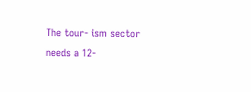The tour- ism sector needs a 12-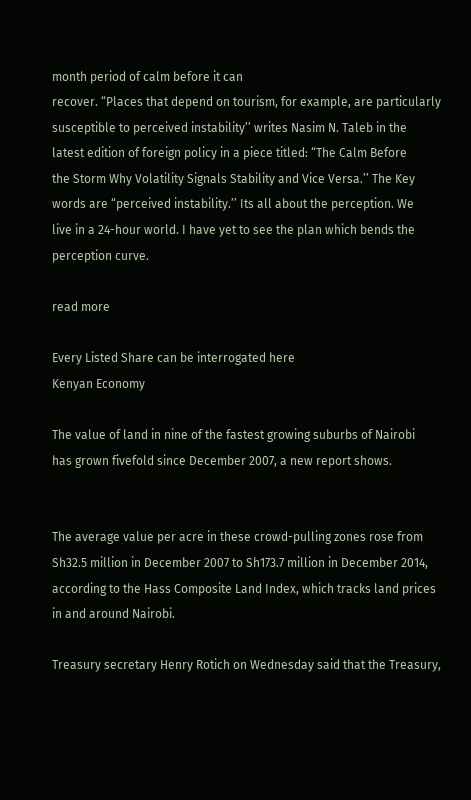month period of calm before it can
recover. “Places that depend on tourism, for example, are particularly
susceptible to perceived instability’’ writes Nasim N. Taleb in the
latest edition of foreign policy in a piece titled: “The Calm Before
the Storm Why Volatility Signals Stability and Vice Versa.’’ The Key
words are “perceived instability.’’ Its all about the perception. We
live in a 24-hour world. I have yet to see the plan which bends the
perception curve.

read more

Every Listed Share can be interrogated here
Kenyan Economy

The value of land in nine of the fastest growing suburbs of Nairobi
has grown fivefold since December 2007, a new report shows.


The average value per acre in these crowd-pulling zones rose from
Sh32.5 million in December 2007 to Sh173.7 million in December 2014,
according to the Hass Composite Land Index, which tracks land prices
in and around Nairobi.

Treasury secretary Henry Rotich on Wednesday said that the Treasury,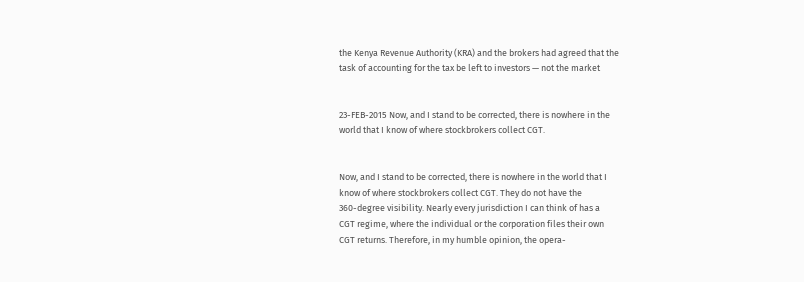the Kenya Revenue Authority (KRA) and the brokers had agreed that the
task of accounting for the tax be left to investors — not the market


23-FEB-2015 Now, and I stand to be corrected, there is nowhere in the
world that I know of where stockbrokers collect CGT.


Now, and I stand to be corrected, there is nowhere in the world that I
know of where stockbrokers collect CGT. They do not have the
360-degree visibility. Nearly every jurisdiction I can think of has a
CGT regime, where the individual or the corporation files their own
CGT returns. Therefore, in my humble opinion, the opera-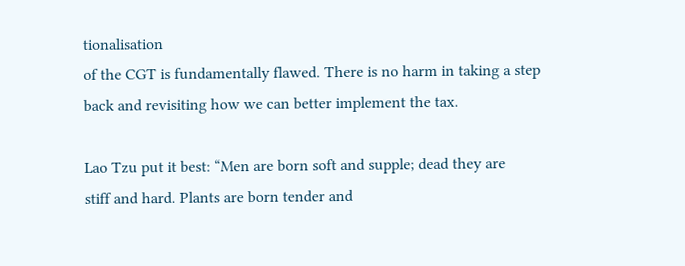tionalisation
of the CGT is fundamentally flawed. There is no harm in taking a step
back and revisiting how we can better implement the tax.

Lao Tzu put it best: “Men are born soft and supple; dead they are
stiff and hard. Plants are born tender and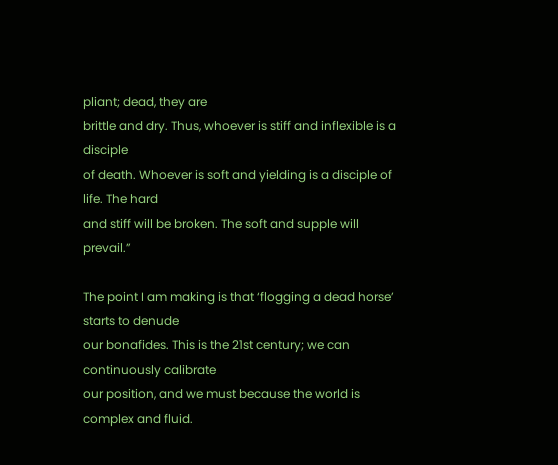pliant; dead, they are
brittle and dry. Thus, whoever is stiff and inflexible is a disciple
of death. Whoever is soft and yielding is a disciple of life. The hard
and stiff will be broken. The soft and supple will prevail.”

The point I am making is that ‘flogging a dead horse’ starts to denude
our bonafides. This is the 21st century; we can continuously calibrate
our position, and we must because the world is complex and fluid.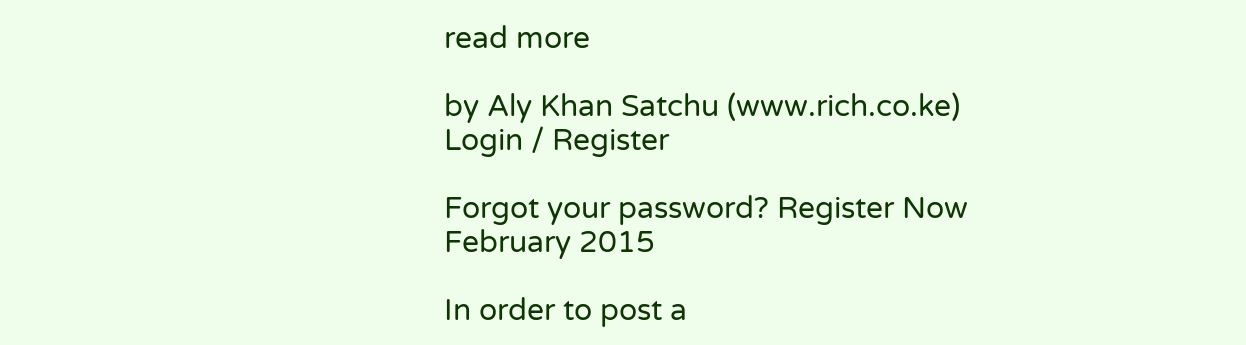read more

by Aly Khan Satchu (www.rich.co.ke)
Login / Register

Forgot your password? Register Now
February 2015

In order to post a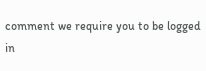comment we require you to be logged in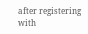after registering with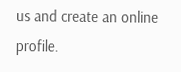us and create an online profile.